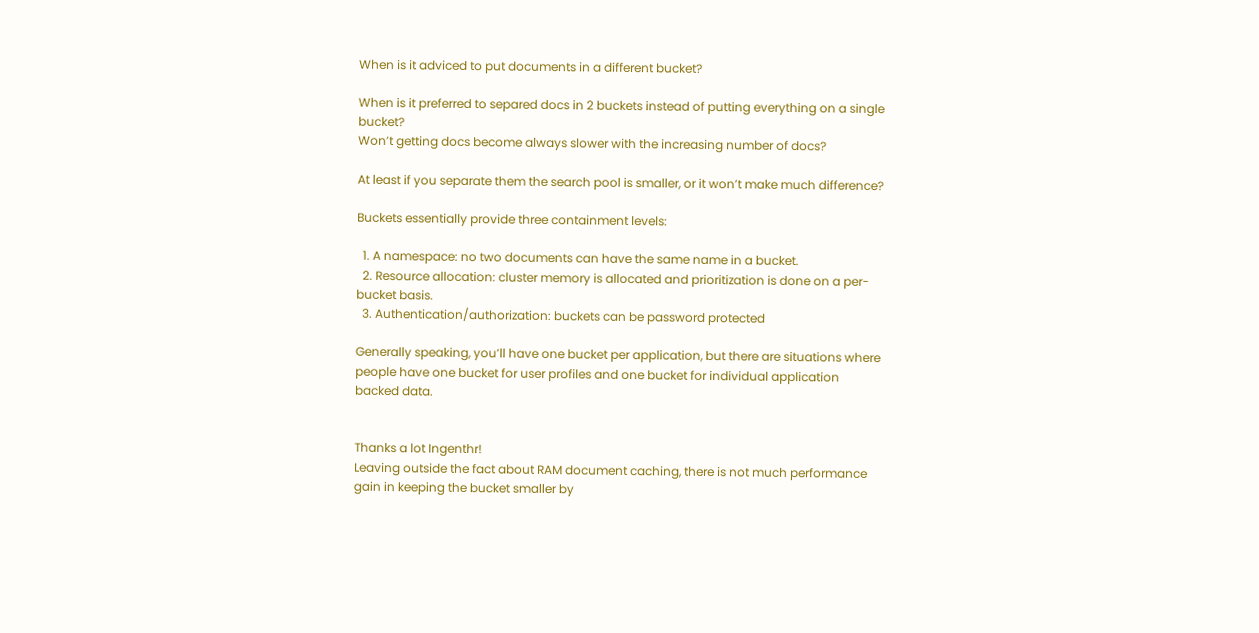When is it adviced to put documents in a different bucket?

When is it preferred to separed docs in 2 buckets instead of putting everything on a single bucket?
Won’t getting docs become always slower with the increasing number of docs?

At least if you separate them the search pool is smaller, or it won’t make much difference?

Buckets essentially provide three containment levels:

  1. A namespace: no two documents can have the same name in a bucket.
  2. Resource allocation: cluster memory is allocated and prioritization is done on a per-bucket basis.
  3. Authentication/authorization: buckets can be password protected

Generally speaking, you’ll have one bucket per application, but there are situations where people have one bucket for user profiles and one bucket for individual application backed data.


Thanks a lot Ingenthr!
Leaving outside the fact about RAM document caching, there is not much performance gain in keeping the bucket smaller by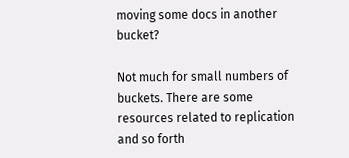moving some docs in another bucket?

Not much for small numbers of buckets. There are some resources related to replication and so forth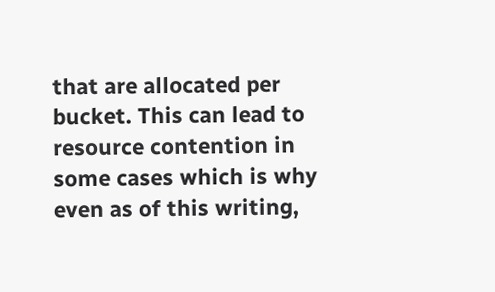that are allocated per bucket. This can lead to resource contention in some cases which is why even as of this writing,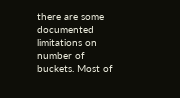there are some documented limitations on number of buckets. Most of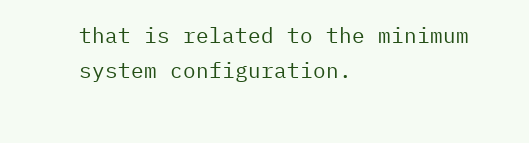that is related to the minimum system configuration.